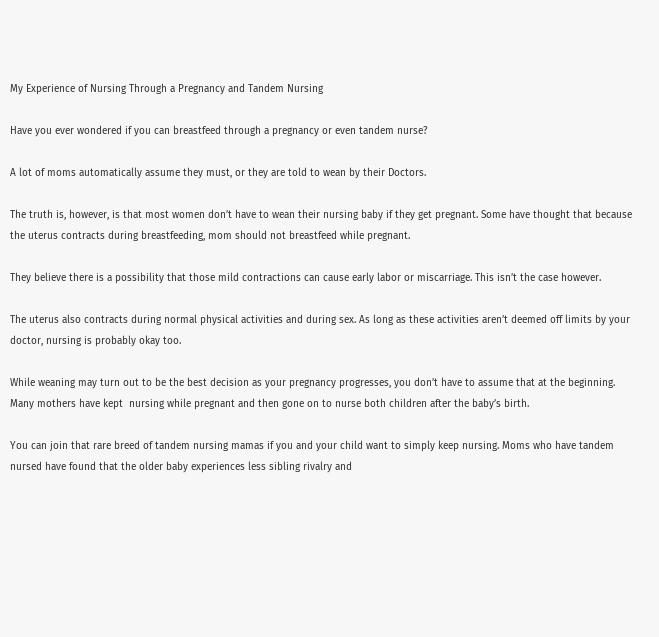My Experience of Nursing Through a Pregnancy and Tandem Nursing

Have you ever wondered if you can breastfeed through a pregnancy or even tandem nurse?

A lot of moms automatically assume they must, or they are told to wean by their Doctors.

The truth is, however, is that most women don’t have to wean their nursing baby if they get pregnant. Some have thought that because the uterus contracts during breastfeeding, mom should not breastfeed while pregnant.

They believe there is a possibility that those mild contractions can cause early labor or miscarriage. This isn’t the case however.

The uterus also contracts during normal physical activities and during sex. As long as these activities aren’t deemed off limits by your doctor, nursing is probably okay too.

While weaning may turn out to be the best decision as your pregnancy progresses, you don’t have to assume that at the beginning. Many mothers have kept  nursing while pregnant and then gone on to nurse both children after the baby’s birth.

You can join that rare breed of tandem nursing mamas if you and your child want to simply keep nursing. Moms who have tandem nursed have found that the older baby experiences less sibling rivalry and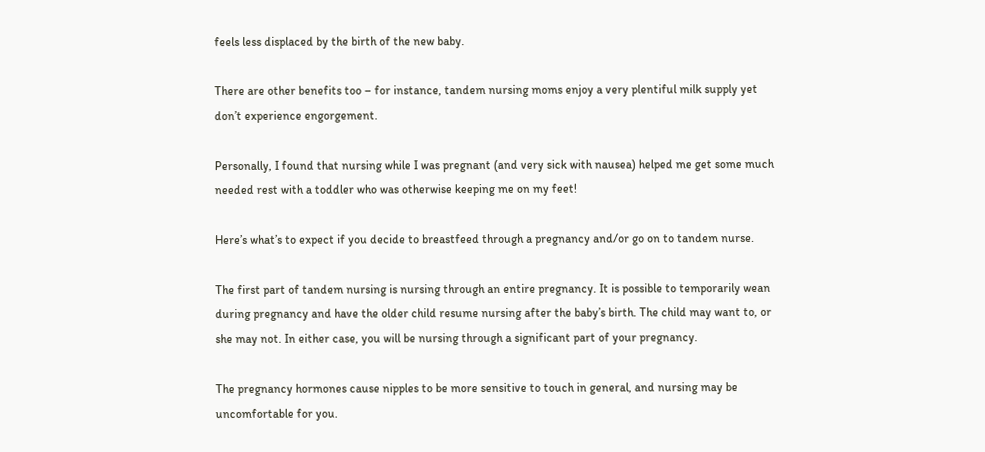feels less displaced by the birth of the new baby.

There are other benefits too – for instance, tandem nursing moms enjoy a very plentiful milk supply yet don’t experience engorgement.

Personally, I found that nursing while I was pregnant (and very sick with nausea) helped me get some much needed rest with a toddler who was otherwise keeping me on my feet!

Here’s what’s to expect if you decide to breastfeed through a pregnancy and/or go on to tandem nurse.

The first part of tandem nursing is nursing through an entire pregnancy. It is possible to temporarily wean during pregnancy and have the older child resume nursing after the baby’s birth. The child may want to, or she may not. In either case, you will be nursing through a significant part of your pregnancy.

The pregnancy hormones cause nipples to be more sensitive to touch in general, and nursing may be uncomfortable for you.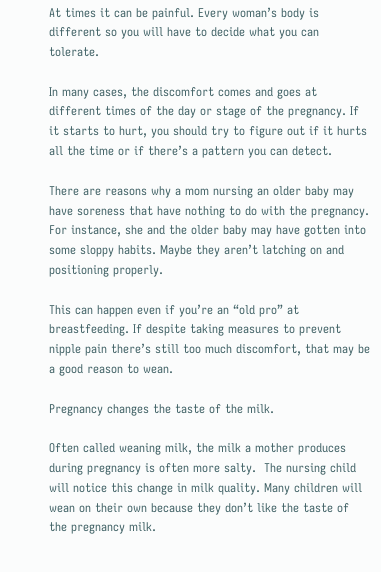At times it can be painful. Every woman’s body is different so you will have to decide what you can tolerate.

In many cases, the discomfort comes and goes at different times of the day or stage of the pregnancy. If it starts to hurt, you should try to figure out if it hurts all the time or if there’s a pattern you can detect.

There are reasons why a mom nursing an older baby may have soreness that have nothing to do with the pregnancy. For instance, she and the older baby may have gotten into some sloppy habits. Maybe they aren’t latching on and positioning properly.

This can happen even if you’re an “old pro” at breastfeeding. If despite taking measures to prevent nipple pain there’s still too much discomfort, that may be a good reason to wean.

Pregnancy changes the taste of the milk.

Often called weaning milk, the milk a mother produces during pregnancy is often more salty.  The nursing child will notice this change in milk quality. Many children will wean on their own because they don’t like the taste of the pregnancy milk.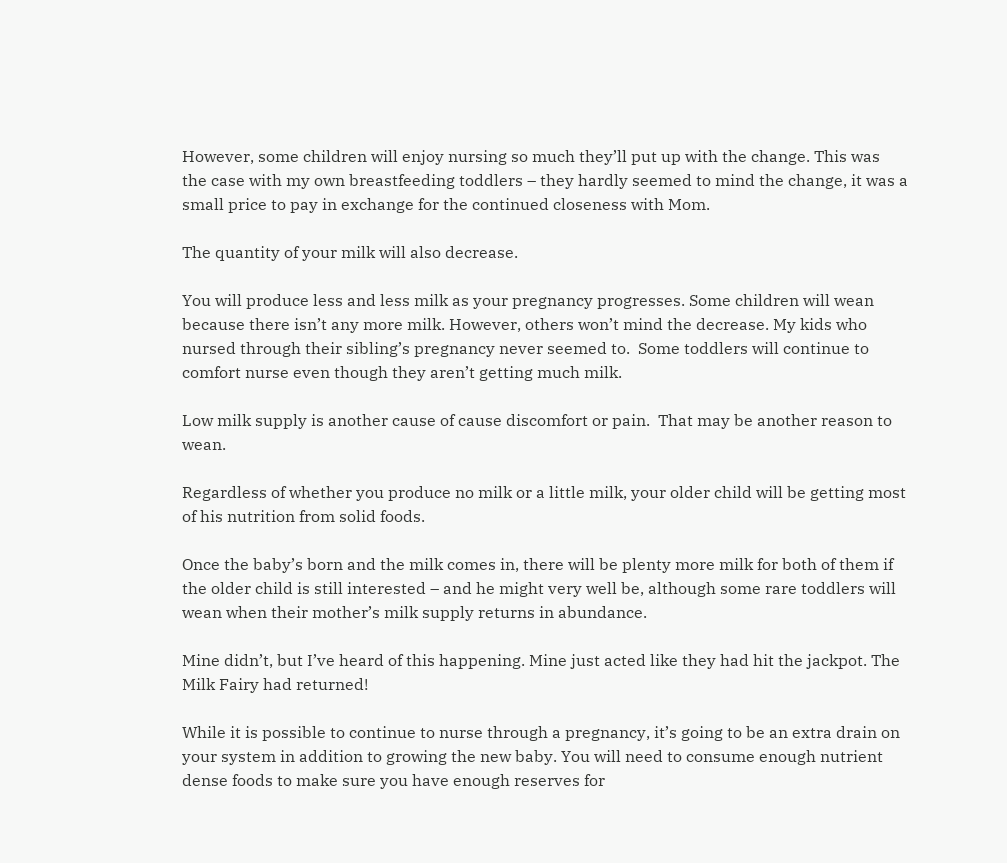However, some children will enjoy nursing so much they’ll put up with the change. This was the case with my own breastfeeding toddlers – they hardly seemed to mind the change, it was a small price to pay in exchange for the continued closeness with Mom.

The quantity of your milk will also decrease.

You will produce less and less milk as your pregnancy progresses. Some children will wean because there isn’t any more milk. However, others won’t mind the decrease. My kids who nursed through their sibling’s pregnancy never seemed to.  Some toddlers will continue to comfort nurse even though they aren’t getting much milk.

Low milk supply is another cause of cause discomfort or pain.  That may be another reason to wean.

Regardless of whether you produce no milk or a little milk, your older child will be getting most of his nutrition from solid foods.

Once the baby’s born and the milk comes in, there will be plenty more milk for both of them if the older child is still interested – and he might very well be, although some rare toddlers will wean when their mother’s milk supply returns in abundance.

Mine didn’t, but I’ve heard of this happening. Mine just acted like they had hit the jackpot. The Milk Fairy had returned!

While it is possible to continue to nurse through a pregnancy, it’s going to be an extra drain on your system in addition to growing the new baby. You will need to consume enough nutrient dense foods to make sure you have enough reserves for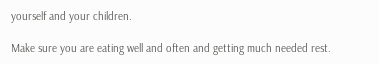yourself and your children.

Make sure you are eating well and often and getting much needed rest.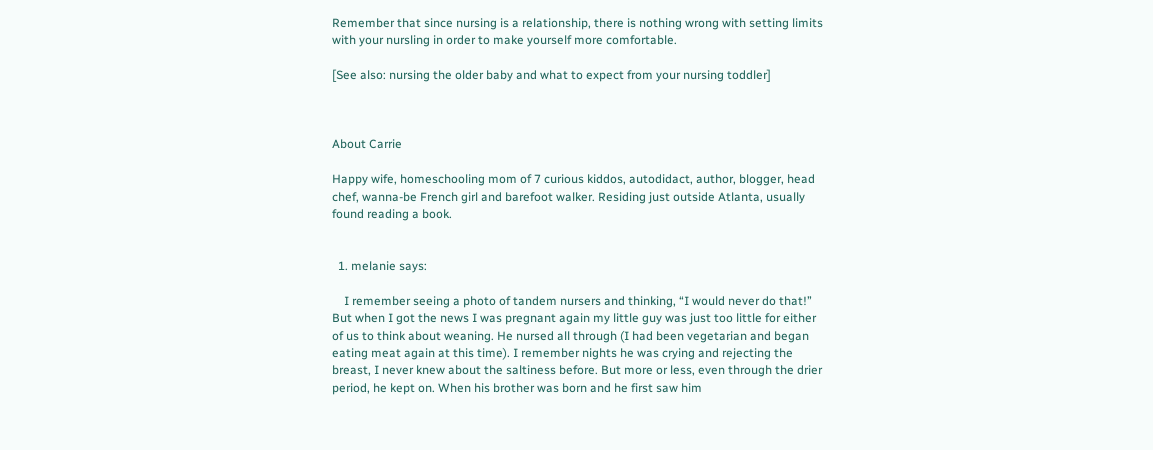Remember that since nursing is a relationship, there is nothing wrong with setting limits with your nursling in order to make yourself more comfortable.

[See also: nursing the older baby and what to expect from your nursing toddler]



About Carrie

Happy wife, homeschooling mom of 7 curious kiddos, autodidact, author, blogger, head chef, wanna-be French girl and barefoot walker. Residing just outside Atlanta, usually found reading a book.


  1. melanie says:

    I remember seeing a photo of tandem nursers and thinking, “I would never do that!” But when I got the news I was pregnant again my little guy was just too little for either of us to think about weaning. He nursed all through (I had been vegetarian and began eating meat again at this time). I remember nights he was crying and rejecting the breast, I never knew about the saltiness before. But more or less, even through the drier period, he kept on. When his brother was born and he first saw him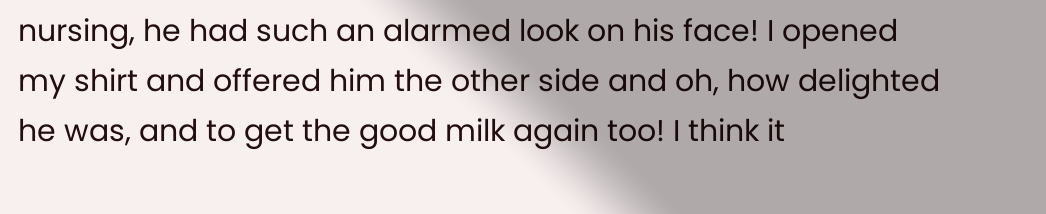nursing, he had such an alarmed look on his face! I opened my shirt and offered him the other side and oh, how delighted he was, and to get the good milk again too! I think it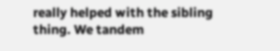really helped with the sibling thing. We tandem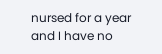nursed for a year and I have no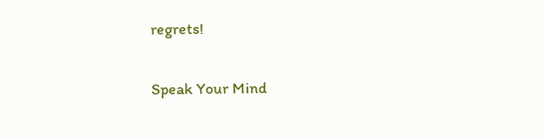regrets!

Speak Your Mind